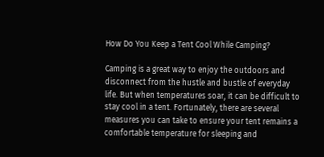How Do You Keep a Tent Cool While Camping?

Camping is a great way to enjoy the outdoors and disconnect from the hustle and bustle of everyday life. But when temperatures soar, it can be difficult to stay cool in a tent. Fortunately, there are several measures you can take to ensure your tent remains a comfortable temperature for sleeping and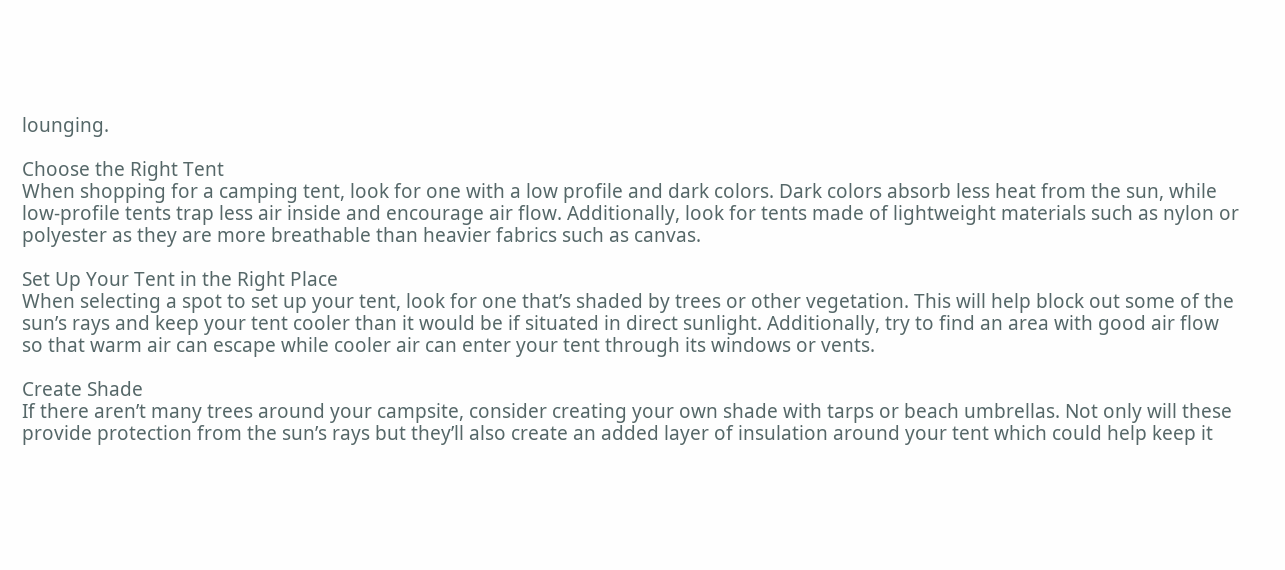lounging.

Choose the Right Tent
When shopping for a camping tent, look for one with a low profile and dark colors. Dark colors absorb less heat from the sun, while low-profile tents trap less air inside and encourage air flow. Additionally, look for tents made of lightweight materials such as nylon or polyester as they are more breathable than heavier fabrics such as canvas.

Set Up Your Tent in the Right Place
When selecting a spot to set up your tent, look for one that’s shaded by trees or other vegetation. This will help block out some of the sun’s rays and keep your tent cooler than it would be if situated in direct sunlight. Additionally, try to find an area with good air flow so that warm air can escape while cooler air can enter your tent through its windows or vents.

Create Shade
If there aren’t many trees around your campsite, consider creating your own shade with tarps or beach umbrellas. Not only will these provide protection from the sun’s rays but they’ll also create an added layer of insulation around your tent which could help keep it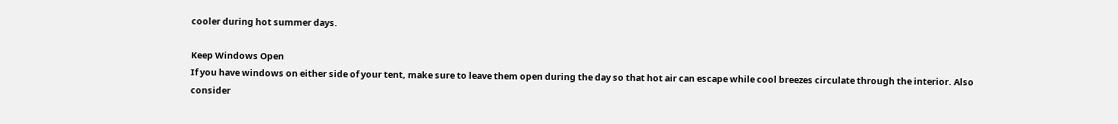cooler during hot summer days.

Keep Windows Open
If you have windows on either side of your tent, make sure to leave them open during the day so that hot air can escape while cool breezes circulate through the interior. Also consider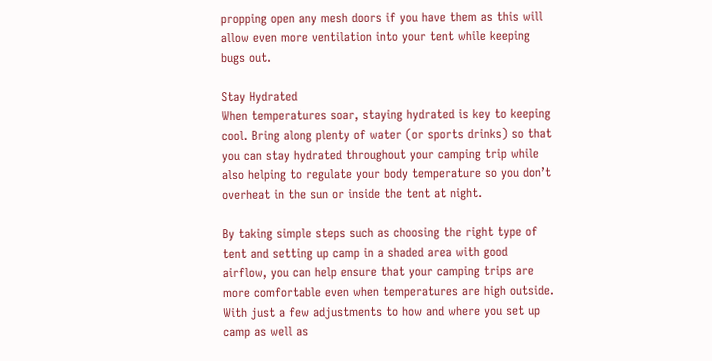propping open any mesh doors if you have them as this will allow even more ventilation into your tent while keeping bugs out.

Stay Hydrated
When temperatures soar, staying hydrated is key to keeping cool. Bring along plenty of water (or sports drinks) so that you can stay hydrated throughout your camping trip while also helping to regulate your body temperature so you don’t overheat in the sun or inside the tent at night.

By taking simple steps such as choosing the right type of tent and setting up camp in a shaded area with good airflow, you can help ensure that your camping trips are more comfortable even when temperatures are high outside. With just a few adjustments to how and where you set up camp as well as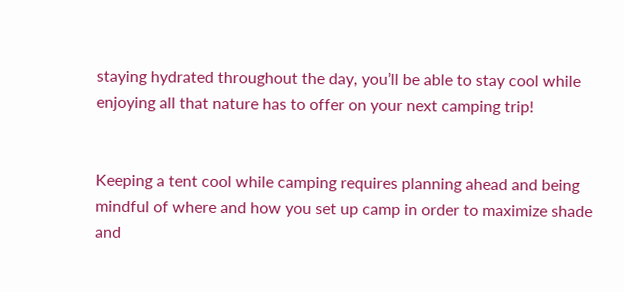staying hydrated throughout the day, you’ll be able to stay cool while enjoying all that nature has to offer on your next camping trip!


Keeping a tent cool while camping requires planning ahead and being mindful of where and how you set up camp in order to maximize shade and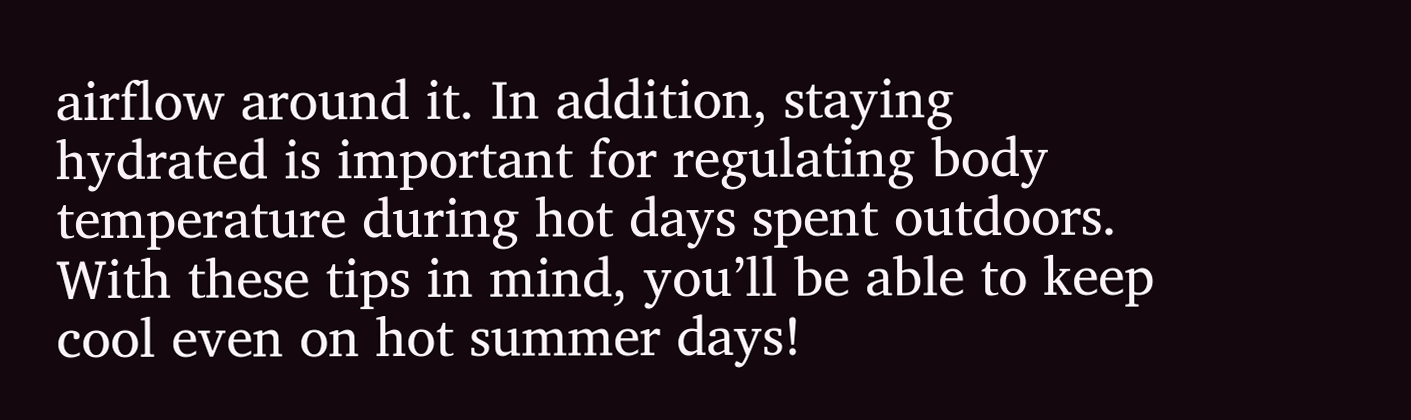airflow around it. In addition, staying hydrated is important for regulating body temperature during hot days spent outdoors. With these tips in mind, you’ll be able to keep cool even on hot summer days!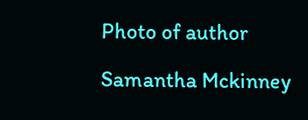Photo of author

Samantha Mckinney